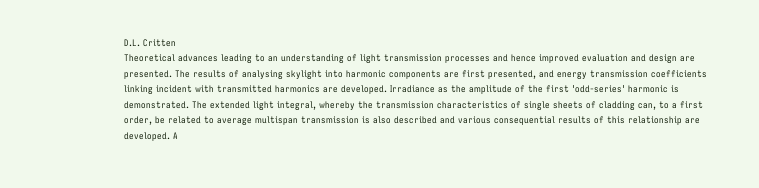D.L. Critten
Theoretical advances leading to an understanding of light transmission processes and hence improved evaluation and design are presented. The results of analysing skylight into harmonic components are first presented, and energy transmission coefficients linking incident with transmitted harmonics are developed. Irradiance as the amplitude of the first 'odd-series' harmonic is demonstrated. The extended light integral, whereby the transmission characteristics of single sheets of cladding can, to a first order, be related to average multispan transmission is also described and various consequential results of this relationship are developed. A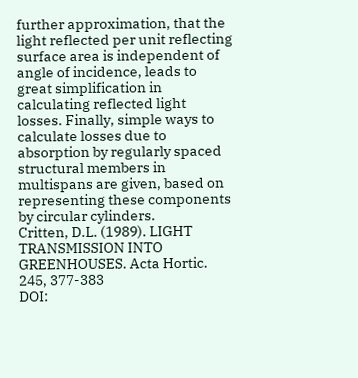further approximation, that the light reflected per unit reflecting surface area is independent of angle of incidence, leads to great simplification in calculating reflected light losses. Finally, simple ways to calculate losses due to absorption by regularly spaced structural members in multispans are given, based on representing these components by circular cylinders.
Critten, D.L. (1989). LIGHT TRANSMISSION INTO GREENHOUSES. Acta Hortic. 245, 377-383
DOI: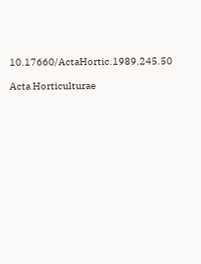10.17660/ActaHortic.1989.245.50

Acta Horticulturae